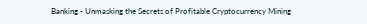Banking - Unmasking the Secrets of Profitable Cryptocurrency Mining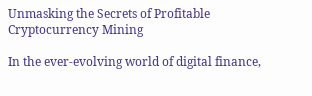Unmasking the Secrets of Profitable Cryptocurrency Mining

In the ever-evolving world of digital finance,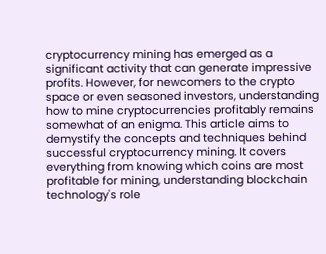cryptocurrency mining has emerged as a significant activity that can generate impressive profits. However, for newcomers to the crypto space or even seasoned investors, understanding how to mine cryptocurrencies profitably remains somewhat of an enigma. This article aims to demystify the concepts and techniques behind successful cryptocurrency mining. It covers everything from knowing which coins are most profitable for mining, understanding blockchain technology's role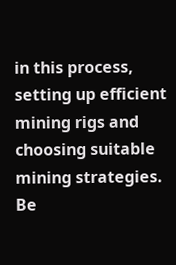in this process, setting up efficient mining rigs and choosing suitable mining strategies. Be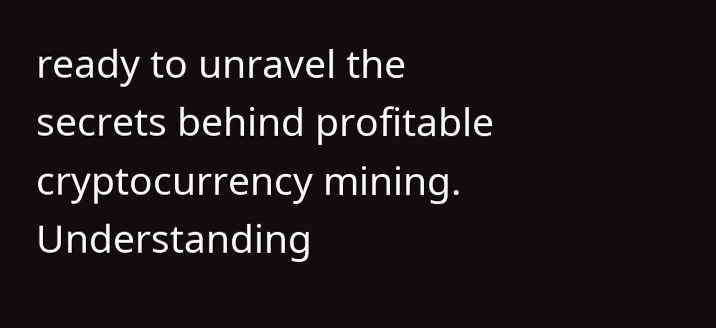ready to unravel the secrets behind profitable cryptocurrency mining. Understanding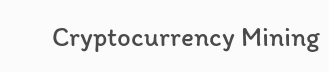Cryptocurrency Mining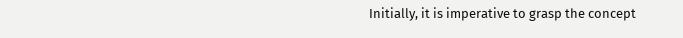Initially, it is imperative to grasp the concept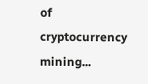of cryptocurrency mining...